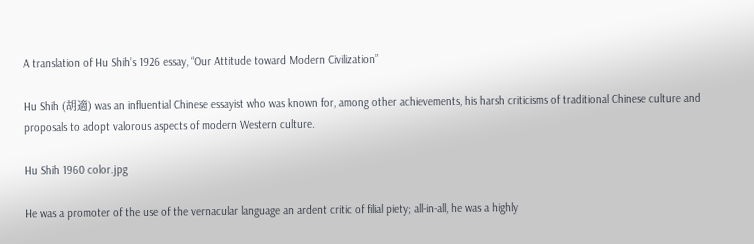A translation of Hu Shih’s 1926 essay, “Our Attitude toward Modern Civilization”

Hu Shih (胡適) was an influential Chinese essayist who was known for, among other achievements, his harsh criticisms of traditional Chinese culture and proposals to adopt valorous aspects of modern Western culture.

Hu Shih 1960 color.jpg

He was a promoter of the use of the vernacular language an ardent critic of filial piety; all-in-all, he was a highly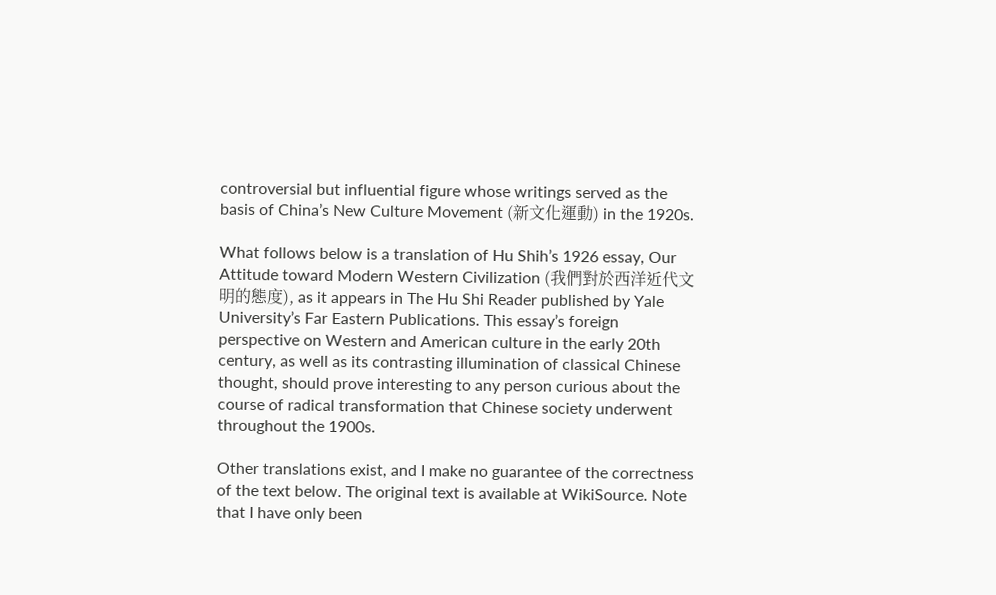controversial but influential figure whose writings served as the basis of China’s New Culture Movement (新文化運動) in the 1920s.

What follows below is a translation of Hu Shih’s 1926 essay, Our Attitude toward Modern Western Civilization (我們對於西洋近代文明的態度), as it appears in The Hu Shi Reader published by Yale University’s Far Eastern Publications. This essay’s foreign perspective on Western and American culture in the early 20th century, as well as its contrasting illumination of classical Chinese thought, should prove interesting to any person curious about the course of radical transformation that Chinese society underwent throughout the 1900s.

Other translations exist, and I make no guarantee of the correctness of the text below. The original text is available at WikiSource. Note that I have only been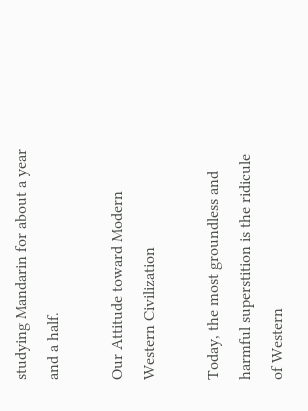studying Mandarin for about a year and a half.

Our Attitude toward Modern Western Civilization

Today, the most groundless and harmful superstition is the ridicule of Western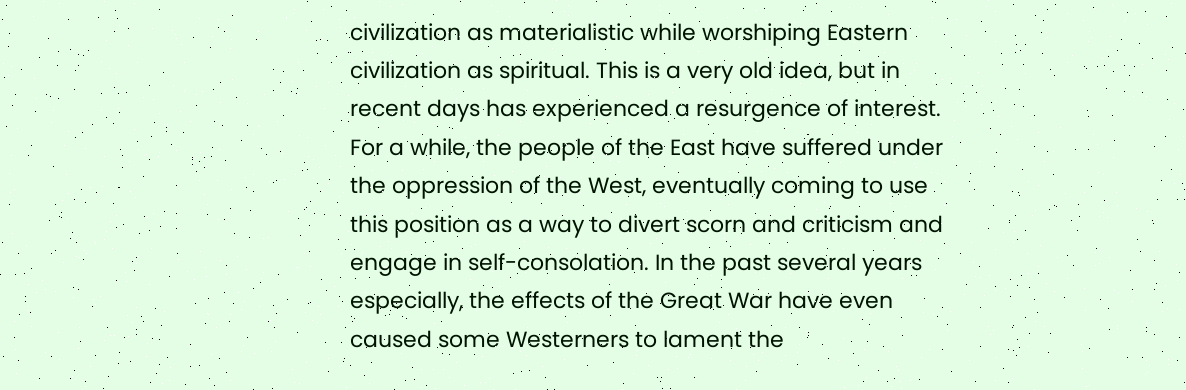civilization as materialistic while worshiping Eastern civilization as spiritual. This is a very old idea, but in recent days has experienced a resurgence of interest. For a while, the people of the East have suffered under the oppression of the West, eventually coming to use this position as a way to divert scorn and criticism and engage in self-consolation. In the past several years especially, the effects of the Great War have even caused some Westerners to lament the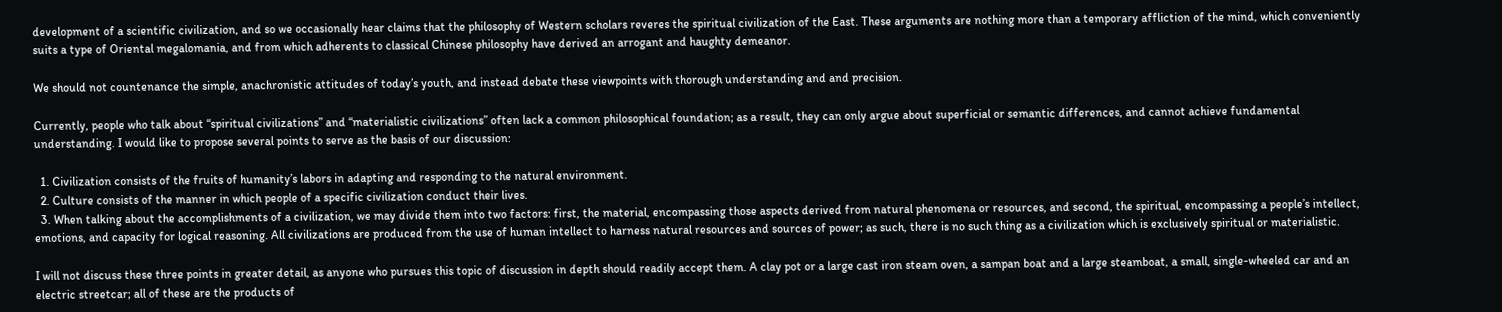development of a scientific civilization, and so we occasionally hear claims that the philosophy of Western scholars reveres the spiritual civilization of the East. These arguments are nothing more than a temporary affliction of the mind, which conveniently suits a type of Oriental megalomania, and from which adherents to classical Chinese philosophy have derived an arrogant and haughty demeanor.

We should not countenance the simple, anachronistic attitudes of today’s youth, and instead debate these viewpoints with thorough understanding and and precision.

Currently, people who talk about “spiritual civilizations” and “materialistic civilizations” often lack a common philosophical foundation; as a result, they can only argue about superficial or semantic differences, and cannot achieve fundamental understanding. I would like to propose several points to serve as the basis of our discussion:

  1. Civilization consists of the fruits of humanity’s labors in adapting and responding to the natural environment.
  2. Culture consists of the manner in which people of a specific civilization conduct their lives.
  3. When talking about the accomplishments of a civilization, we may divide them into two factors: first, the material, encompassing those aspects derived from natural phenomena or resources, and second, the spiritual, encompassing a people’s intellect, emotions, and capacity for logical reasoning. All civilizations are produced from the use of human intellect to harness natural resources and sources of power; as such, there is no such thing as a civilization which is exclusively spiritual or materialistic.

I will not discuss these three points in greater detail, as anyone who pursues this topic of discussion in depth should readily accept them. A clay pot or a large cast iron steam oven, a sampan boat and a large steamboat, a small, single-wheeled car and an electric streetcar; all of these are the products of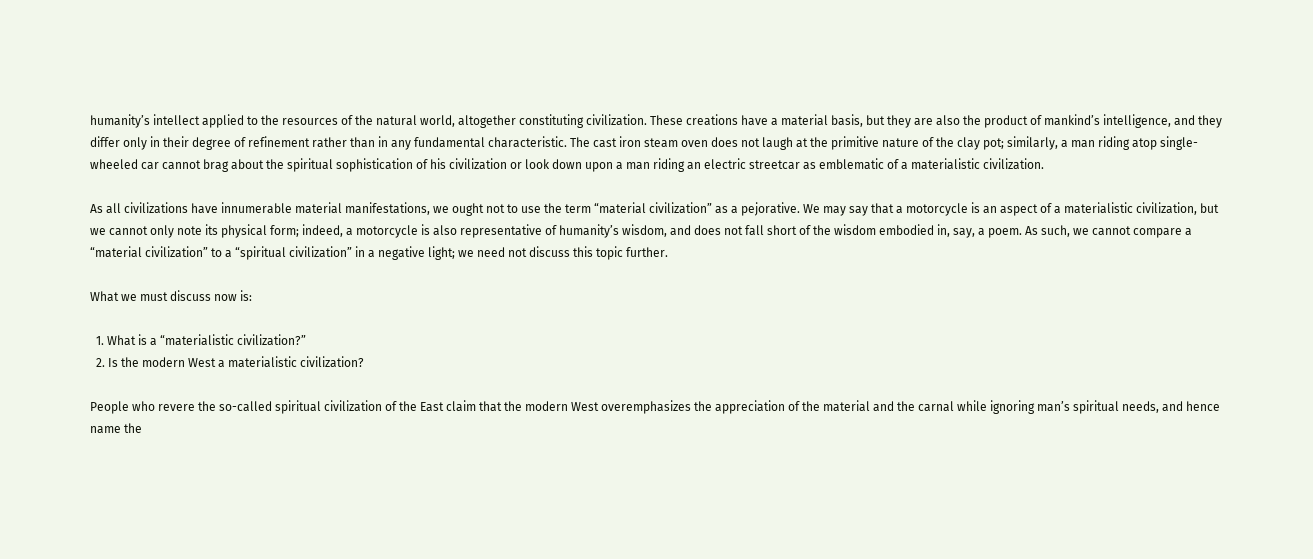humanity’s intellect applied to the resources of the natural world, altogether constituting civilization. These creations have a material basis, but they are also the product of mankind’s intelligence, and they differ only in their degree of refinement rather than in any fundamental characteristic. The cast iron steam oven does not laugh at the primitive nature of the clay pot; similarly, a man riding atop single-wheeled car cannot brag about the spiritual sophistication of his civilization or look down upon a man riding an electric streetcar as emblematic of a materialistic civilization.

As all civilizations have innumerable material manifestations, we ought not to use the term “material civilization” as a pejorative. We may say that a motorcycle is an aspect of a materialistic civilization, but we cannot only note its physical form; indeed, a motorcycle is also representative of humanity’s wisdom, and does not fall short of the wisdom embodied in, say, a poem. As such, we cannot compare a “material civilization” to a “spiritual civilization” in a negative light; we need not discuss this topic further.

What we must discuss now is:

  1. What is a “materialistic civilization?”
  2. Is the modern West a materialistic civilization?

People who revere the so-called spiritual civilization of the East claim that the modern West overemphasizes the appreciation of the material and the carnal while ignoring man’s spiritual needs, and hence name the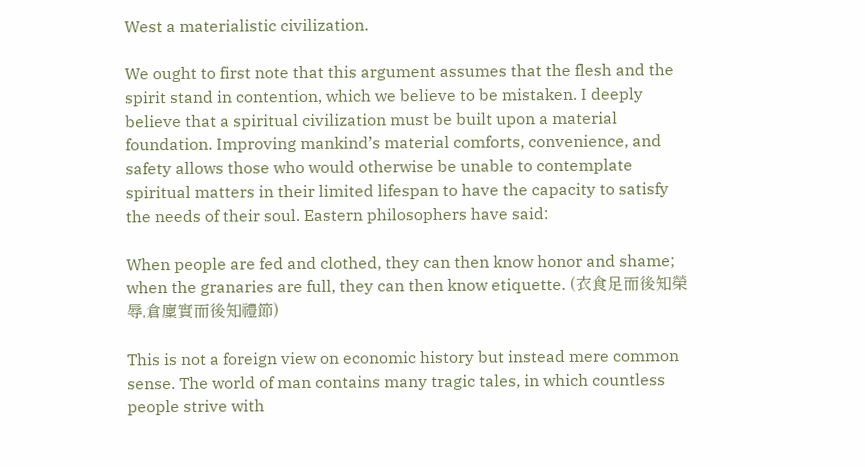West a materialistic civilization.

We ought to first note that this argument assumes that the flesh and the spirit stand in contention, which we believe to be mistaken. I deeply believe that a spiritual civilization must be built upon a material foundation. Improving mankind’s material comforts, convenience, and safety allows those who would otherwise be unable to contemplate spiritual matters in their limited lifespan to have the capacity to satisfy the needs of their soul. Eastern philosophers have said:

When people are fed and clothed, they can then know honor and shame; when the granaries are full, they can then know etiquette. (衣食足而後知榮辱,倉廩實而後知禮節)

This is not a foreign view on economic history but instead mere common sense. The world of man contains many tragic tales, in which countless people strive with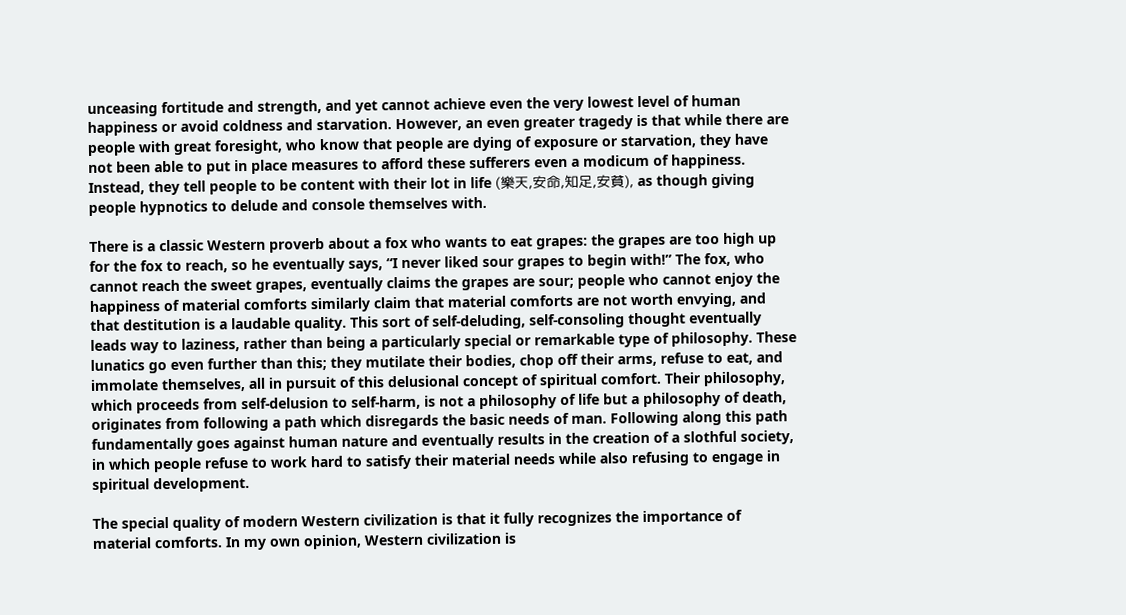unceasing fortitude and strength, and yet cannot achieve even the very lowest level of human happiness or avoid coldness and starvation. However, an even greater tragedy is that while there are people with great foresight, who know that people are dying of exposure or starvation, they have not been able to put in place measures to afford these sufferers even a modicum of happiness. Instead, they tell people to be content with their lot in life (樂天,安命,知足,安貧), as though giving people hypnotics to delude and console themselves with.

There is a classic Western proverb about a fox who wants to eat grapes: the grapes are too high up for the fox to reach, so he eventually says, “I never liked sour grapes to begin with!” The fox, who cannot reach the sweet grapes, eventually claims the grapes are sour; people who cannot enjoy the happiness of material comforts similarly claim that material comforts are not worth envying, and that destitution is a laudable quality. This sort of self-deluding, self-consoling thought eventually leads way to laziness, rather than being a particularly special or remarkable type of philosophy. These lunatics go even further than this; they mutilate their bodies, chop off their arms, refuse to eat, and immolate themselves, all in pursuit of this delusional concept of spiritual comfort. Their philosophy, which proceeds from self-delusion to self-harm, is not a philosophy of life but a philosophy of death, originates from following a path which disregards the basic needs of man. Following along this path fundamentally goes against human nature and eventually results in the creation of a slothful society, in which people refuse to work hard to satisfy their material needs while also refusing to engage in spiritual development.

The special quality of modern Western civilization is that it fully recognizes the importance of material comforts. In my own opinion, Western civilization is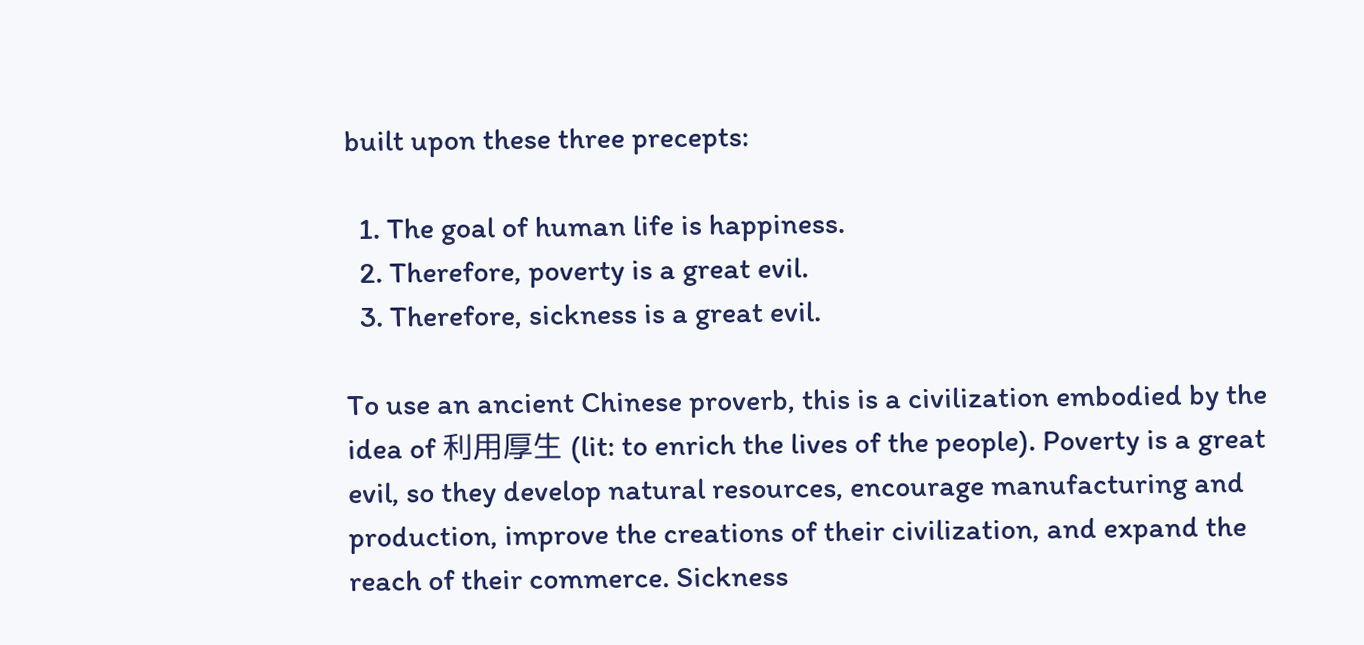built upon these three precepts:

  1. The goal of human life is happiness.
  2. Therefore, poverty is a great evil.
  3. Therefore, sickness is a great evil.

To use an ancient Chinese proverb, this is a civilization embodied by the idea of 利用厚生 (lit: to enrich the lives of the people). Poverty is a great evil, so they develop natural resources, encourage manufacturing and production, improve the creations of their civilization, and expand the reach of their commerce. Sickness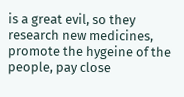is a great evil, so they research new medicines, promote the hygeine of the people, pay close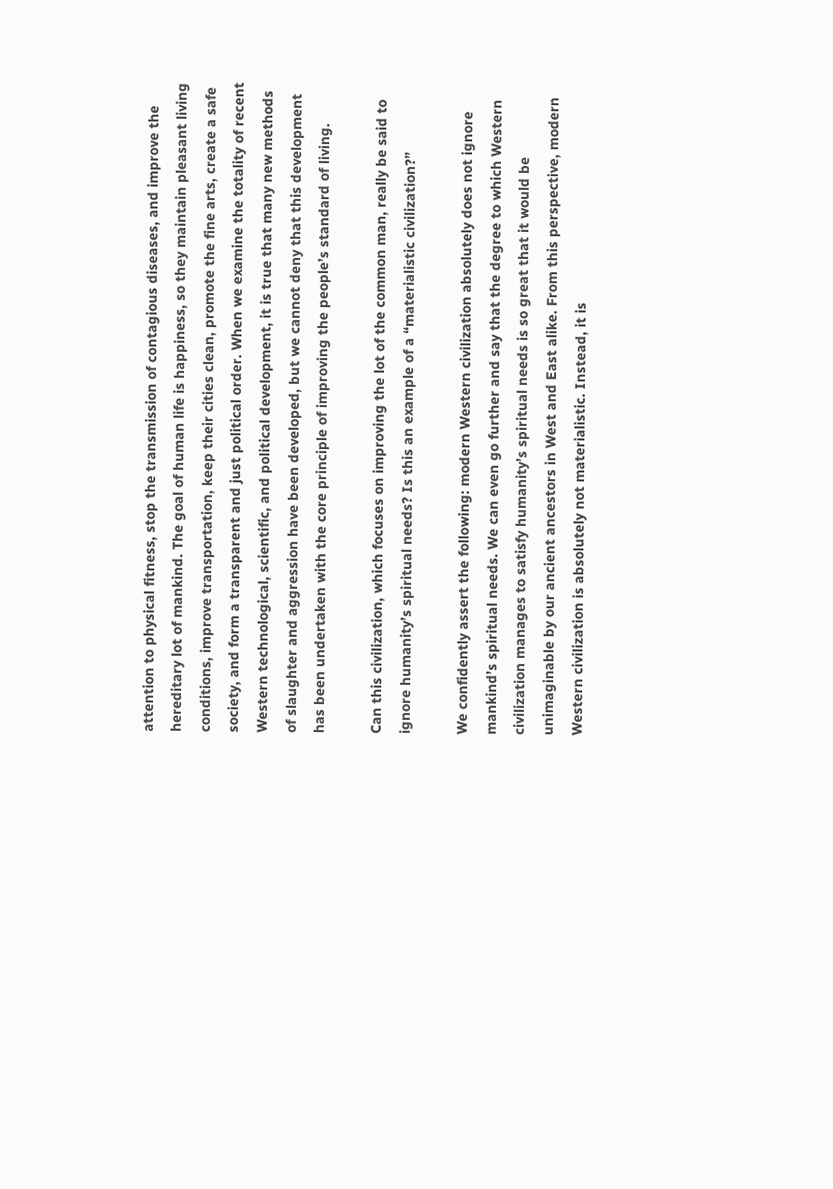attention to physical fitness, stop the transmission of contagious diseases, and improve the hereditary lot of mankind. The goal of human life is happiness, so they maintain pleasant living conditions, improve transportation, keep their cities clean, promote the fine arts, create a safe society, and form a transparent and just political order. When we examine the totality of recent Western technological, scientific, and political development, it is true that many new methods of slaughter and aggression have been developed, but we cannot deny that this development has been undertaken with the core principle of improving the people’s standard of living.

Can this civilization, which focuses on improving the lot of the common man, really be said to ignore humanity’s spiritual needs? Is this an example of a “materialistic civilization?”

We confidently assert the following: modern Western civilization absolutely does not ignore mankind’s spiritual needs. We can even go further and say that the degree to which Western civilization manages to satisfy humanity’s spiritual needs is so great that it would be unimaginable by our ancient ancestors in West and East alike. From this perspective, modern Western civilization is absolutely not materialistic. Instead, it is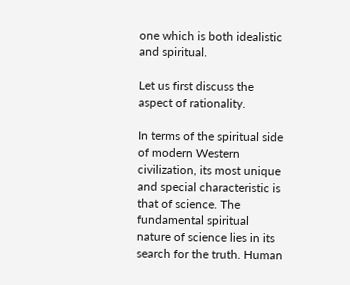one which is both idealistic and spiritual.

Let us first discuss the aspect of rationality.

In terms of the spiritual side of modern Western civilization, its most unique and special characteristic is that of science. The fundamental spiritual nature of science lies in its search for the truth. Human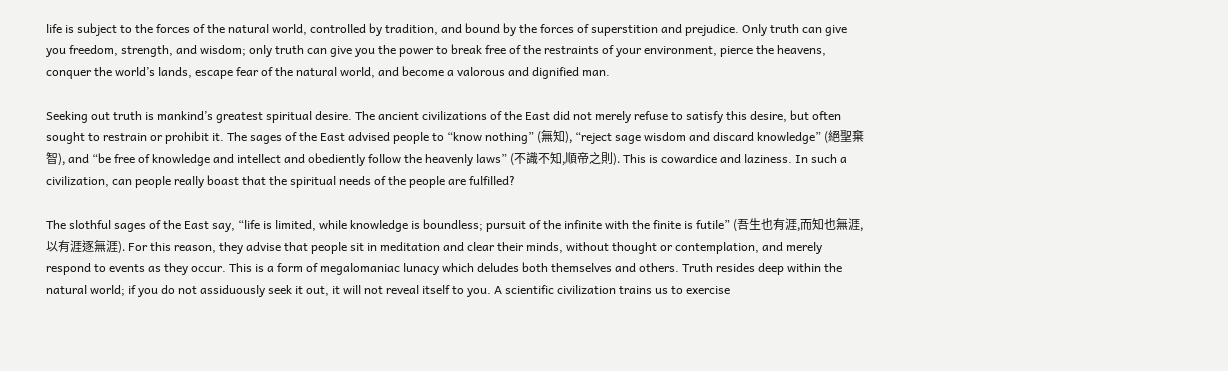life is subject to the forces of the natural world, controlled by tradition, and bound by the forces of superstition and prejudice. Only truth can give you freedom, strength, and wisdom; only truth can give you the power to break free of the restraints of your environment, pierce the heavens, conquer the world’s lands, escape fear of the natural world, and become a valorous and dignified man.

Seeking out truth is mankind’s greatest spiritual desire. The ancient civilizations of the East did not merely refuse to satisfy this desire, but often sought to restrain or prohibit it. The sages of the East advised people to “know nothing” (無知), “reject sage wisdom and discard knowledge” (絕聖棄智), and “be free of knowledge and intellect and obediently follow the heavenly laws” (不識不知,順帝之則). This is cowardice and laziness. In such a civilization, can people really boast that the spiritual needs of the people are fulfilled?

The slothful sages of the East say, “life is limited, while knowledge is boundless; pursuit of the infinite with the finite is futile” (吾生也有涯,而知也無涯,以有涯逐無涯). For this reason, they advise that people sit in meditation and clear their minds, without thought or contemplation, and merely respond to events as they occur. This is a form of megalomaniac lunacy which deludes both themselves and others. Truth resides deep within the natural world; if you do not assiduously seek it out, it will not reveal itself to you. A scientific civilization trains us to exercise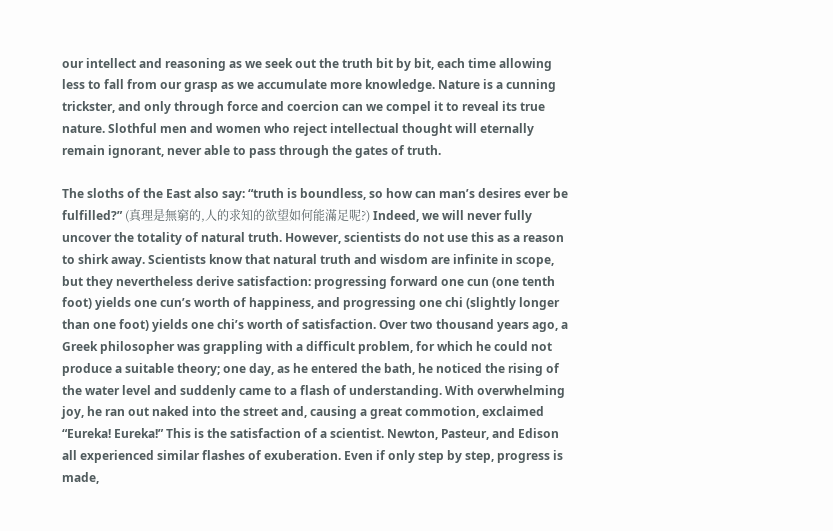our intellect and reasoning as we seek out the truth bit by bit, each time allowing less to fall from our grasp as we accumulate more knowledge. Nature is a cunning trickster, and only through force and coercion can we compel it to reveal its true nature. Slothful men and women who reject intellectual thought will eternally remain ignorant, never able to pass through the gates of truth.

The sloths of the East also say: “truth is boundless, so how can man’s desires ever be fulfilled?” (真理是無窮的,人的求知的欲望如何能滿足呢?) Indeed, we will never fully uncover the totality of natural truth. However, scientists do not use this as a reason to shirk away. Scientists know that natural truth and wisdom are infinite in scope, but they nevertheless derive satisfaction: progressing forward one cun (one tenth foot) yields one cun’s worth of happiness, and progressing one chi (slightly longer than one foot) yields one chi’s worth of satisfaction. Over two thousand years ago, a Greek philosopher was grappling with a difficult problem, for which he could not produce a suitable theory; one day, as he entered the bath, he noticed the rising of the water level and suddenly came to a flash of understanding. With overwhelming joy, he ran out naked into the street and, causing a great commotion, exclaimed “Eureka! Eureka!” This is the satisfaction of a scientist. Newton, Pasteur, and Edison all experienced similar flashes of exuberation. Even if only step by step, progress is made,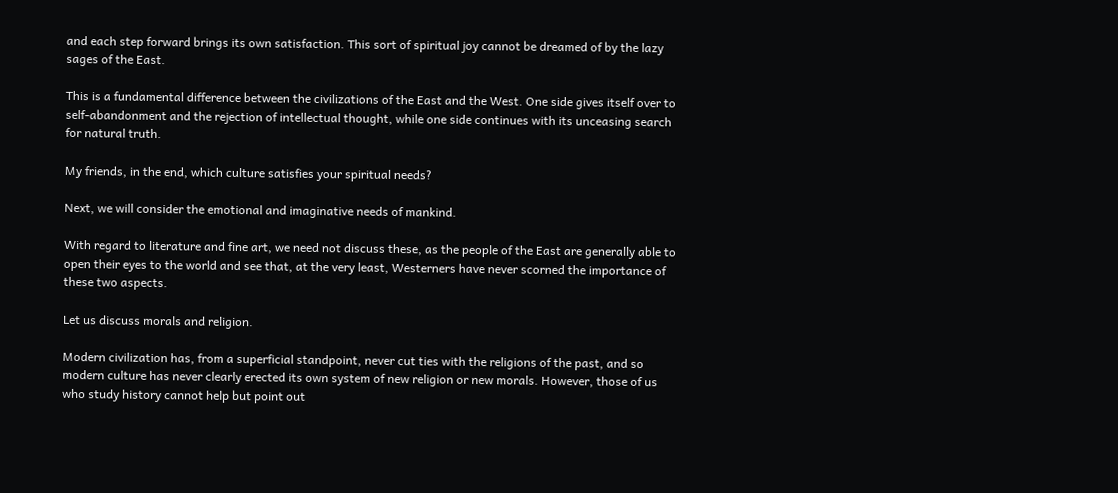and each step forward brings its own satisfaction. This sort of spiritual joy cannot be dreamed of by the lazy sages of the East.

This is a fundamental difference between the civilizations of the East and the West. One side gives itself over to self-abandonment and the rejection of intellectual thought, while one side continues with its unceasing search for natural truth.

My friends, in the end, which culture satisfies your spiritual needs?

Next, we will consider the emotional and imaginative needs of mankind.

With regard to literature and fine art, we need not discuss these, as the people of the East are generally able to open their eyes to the world and see that, at the very least, Westerners have never scorned the importance of these two aspects.

Let us discuss morals and religion.

Modern civilization has, from a superficial standpoint, never cut ties with the religions of the past, and so modern culture has never clearly erected its own system of new religion or new morals. However, those of us who study history cannot help but point out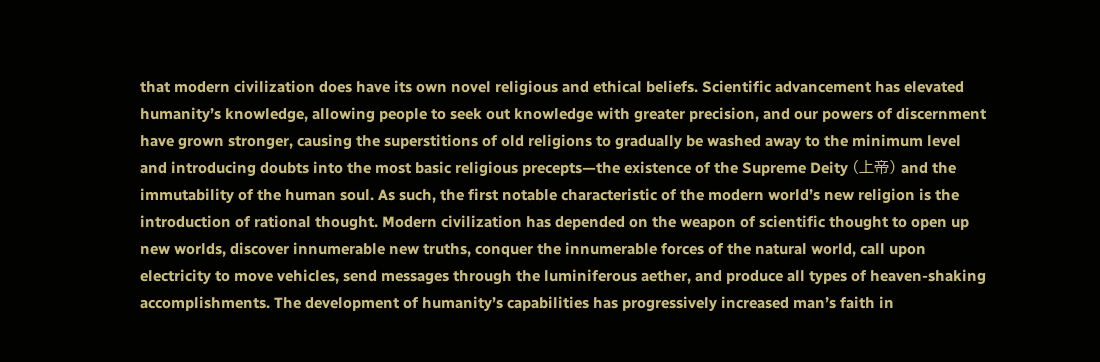that modern civilization does have its own novel religious and ethical beliefs. Scientific advancement has elevated humanity’s knowledge, allowing people to seek out knowledge with greater precision, and our powers of discernment have grown stronger, causing the superstitions of old religions to gradually be washed away to the minimum level and introducing doubts into the most basic religious precepts—the existence of the Supreme Deity (上帝) and the immutability of the human soul. As such, the first notable characteristic of the modern world’s new religion is the introduction of rational thought. Modern civilization has depended on the weapon of scientific thought to open up new worlds, discover innumerable new truths, conquer the innumerable forces of the natural world, call upon electricity to move vehicles, send messages through the luminiferous aether, and produce all types of heaven-shaking accomplishments. The development of humanity’s capabilities has progressively increased man’s faith in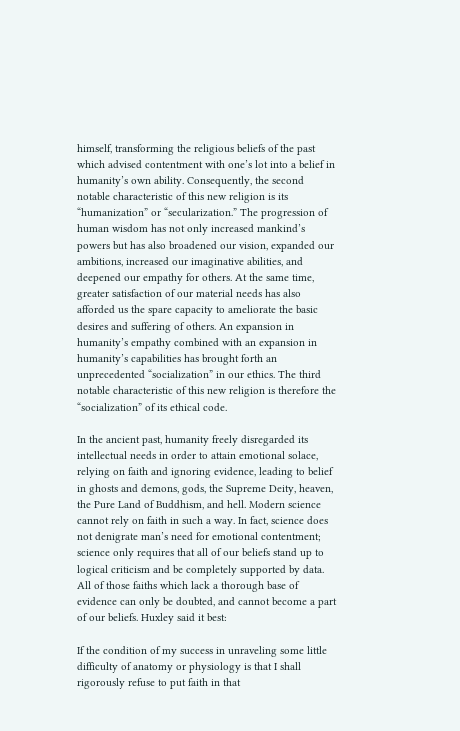himself, transforming the religious beliefs of the past which advised contentment with one’s lot into a belief in humanity’s own ability. Consequently, the second notable characteristic of this new religion is its “humanization” or “secularization.” The progression of human wisdom has not only increased mankind’s powers but has also broadened our vision, expanded our ambitions, increased our imaginative abilities, and deepened our empathy for others. At the same time, greater satisfaction of our material needs has also afforded us the spare capacity to ameliorate the basic desires and suffering of others. An expansion in humanity’s empathy combined with an expansion in humanity’s capabilities has brought forth an unprecedented “socialization” in our ethics. The third notable characteristic of this new religion is therefore the “socialization” of its ethical code.

In the ancient past, humanity freely disregarded its intellectual needs in order to attain emotional solace, relying on faith and ignoring evidence, leading to belief in ghosts and demons, gods, the Supreme Deity, heaven, the Pure Land of Buddhism, and hell. Modern science cannot rely on faith in such a way. In fact, science does not denigrate man’s need for emotional contentment; science only requires that all of our beliefs stand up to logical criticism and be completely supported by data. All of those faiths which lack a thorough base of evidence can only be doubted, and cannot become a part of our beliefs. Huxley said it best:

If the condition of my success in unraveling some little difficulty of anatomy or physiology is that I shall rigorously refuse to put faith in that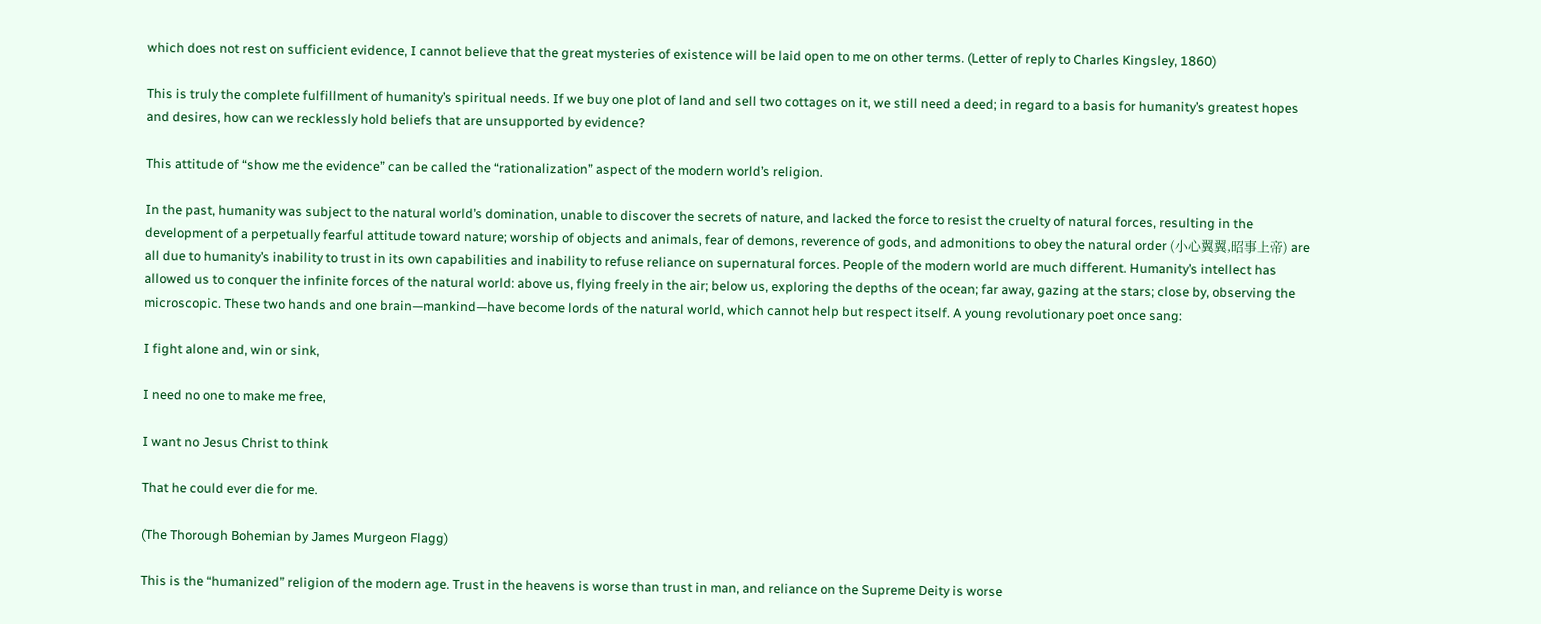which does not rest on sufficient evidence, I cannot believe that the great mysteries of existence will be laid open to me on other terms. (Letter of reply to Charles Kingsley, 1860)

This is truly the complete fulfillment of humanity’s spiritual needs. If we buy one plot of land and sell two cottages on it, we still need a deed; in regard to a basis for humanity’s greatest hopes and desires, how can we recklessly hold beliefs that are unsupported by evidence?

This attitude of “show me the evidence” can be called the “rationalization” aspect of the modern world’s religion.

In the past, humanity was subject to the natural world’s domination, unable to discover the secrets of nature, and lacked the force to resist the cruelty of natural forces, resulting in the development of a perpetually fearful attitude toward nature; worship of objects and animals, fear of demons, reverence of gods, and admonitions to obey the natural order (小心翼翼,昭事上帝) are all due to humanity’s inability to trust in its own capabilities and inability to refuse reliance on supernatural forces. People of the modern world are much different. Humanity’s intellect has allowed us to conquer the infinite forces of the natural world: above us, flying freely in the air; below us, exploring the depths of the ocean; far away, gazing at the stars; close by, observing the microscopic. These two hands and one brain—mankind—have become lords of the natural world, which cannot help but respect itself. A young revolutionary poet once sang:

I fight alone and, win or sink,

I need no one to make me free,

I want no Jesus Christ to think

That he could ever die for me.

(The Thorough Bohemian by James Murgeon Flagg)

This is the “humanized” religion of the modern age. Trust in the heavens is worse than trust in man, and reliance on the Supreme Deity is worse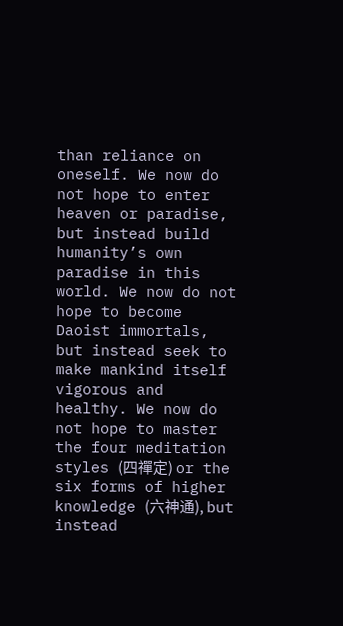than reliance on oneself. We now do not hope to enter heaven or paradise, but instead build humanity’s own paradise in this world. We now do not hope to become Daoist immortals, but instead seek to make mankind itself vigorous and healthy. We now do not hope to master the four meditation styles (四禪定) or the six forms of higher knowledge (六神通), but instead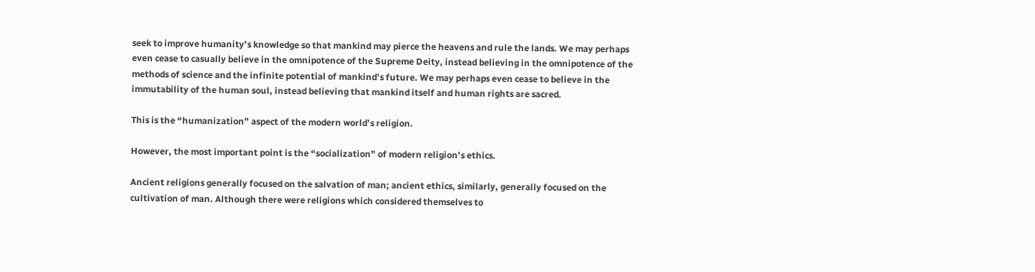seek to improve humanity’s knowledge so that mankind may pierce the heavens and rule the lands. We may perhaps even cease to casually believe in the omnipotence of the Supreme Deity, instead believing in the omnipotence of the methods of science and the infinite potential of mankind’s future. We may perhaps even cease to believe in the immutability of the human soul, instead believing that mankind itself and human rights are sacred.

This is the “humanization” aspect of the modern world’s religion.

However, the most important point is the “socialization” of modern religion’s ethics.

Ancient religions generally focused on the salvation of man; ancient ethics, similarly, generally focused on the cultivation of man. Although there were religions which considered themselves to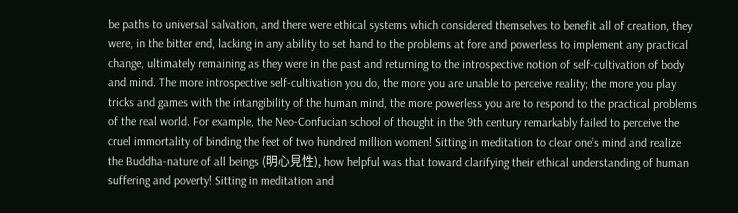be paths to universal salvation, and there were ethical systems which considered themselves to benefit all of creation, they were, in the bitter end, lacking in any ability to set hand to the problems at fore and powerless to implement any practical change, ultimately remaining as they were in the past and returning to the introspective notion of self-cultivation of body and mind. The more introspective self-cultivation you do, the more you are unable to perceive reality; the more you play tricks and games with the intangibility of the human mind, the more powerless you are to respond to the practical problems of the real world. For example, the Neo-Confucian school of thought in the 9th century remarkably failed to perceive the cruel immortality of binding the feet of two hundred million women! Sitting in meditation to clear one’s mind and realize the Buddha-nature of all beings (明心見性), how helpful was that toward clarifying their ethical understanding of human suffering and poverty! Sitting in meditation and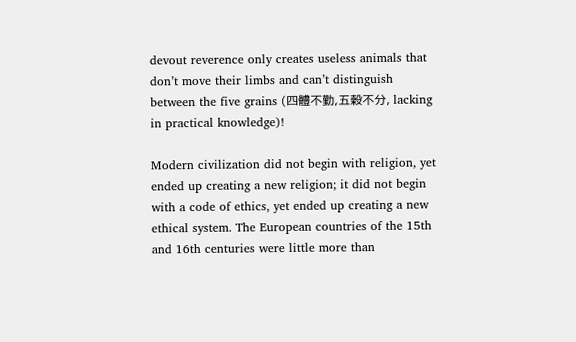devout reverence only creates useless animals that don’t move their limbs and can’t distinguish between the five grains (四體不勤,五穀不分, lacking in practical knowledge)!

Modern civilization did not begin with religion, yet ended up creating a new religion; it did not begin with a code of ethics, yet ended up creating a new ethical system. The European countries of the 15th and 16th centuries were little more than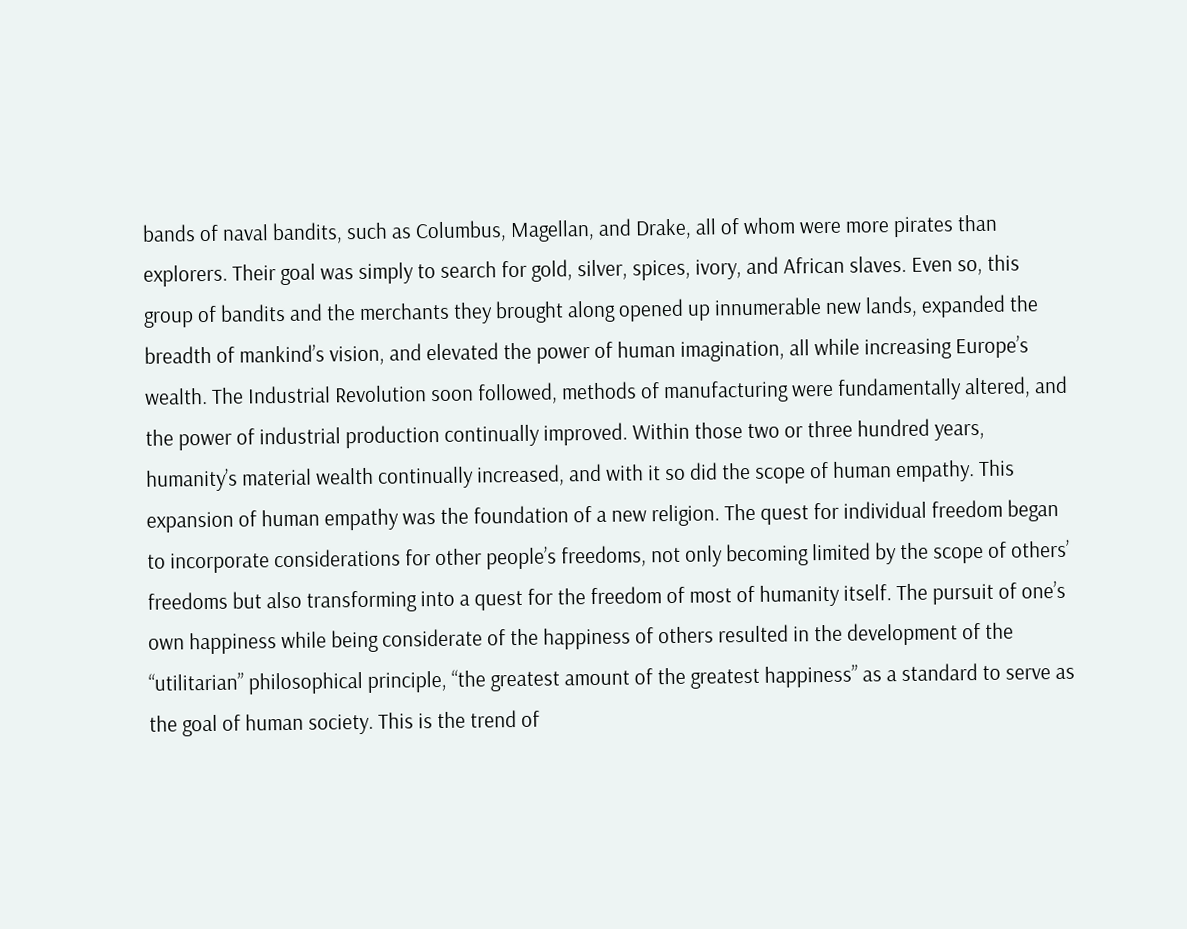bands of naval bandits, such as Columbus, Magellan, and Drake, all of whom were more pirates than explorers. Their goal was simply to search for gold, silver, spices, ivory, and African slaves. Even so, this group of bandits and the merchants they brought along opened up innumerable new lands, expanded the breadth of mankind’s vision, and elevated the power of human imagination, all while increasing Europe’s wealth. The Industrial Revolution soon followed, methods of manufacturing were fundamentally altered, and the power of industrial production continually improved. Within those two or three hundred years, humanity’s material wealth continually increased, and with it so did the scope of human empathy. This expansion of human empathy was the foundation of a new religion. The quest for individual freedom began to incorporate considerations for other people’s freedoms, not only becoming limited by the scope of others’ freedoms but also transforming into a quest for the freedom of most of humanity itself. The pursuit of one’s own happiness while being considerate of the happiness of others resulted in the development of the “utilitarian” philosophical principle, “the greatest amount of the greatest happiness” as a standard to serve as the goal of human society. This is the trend of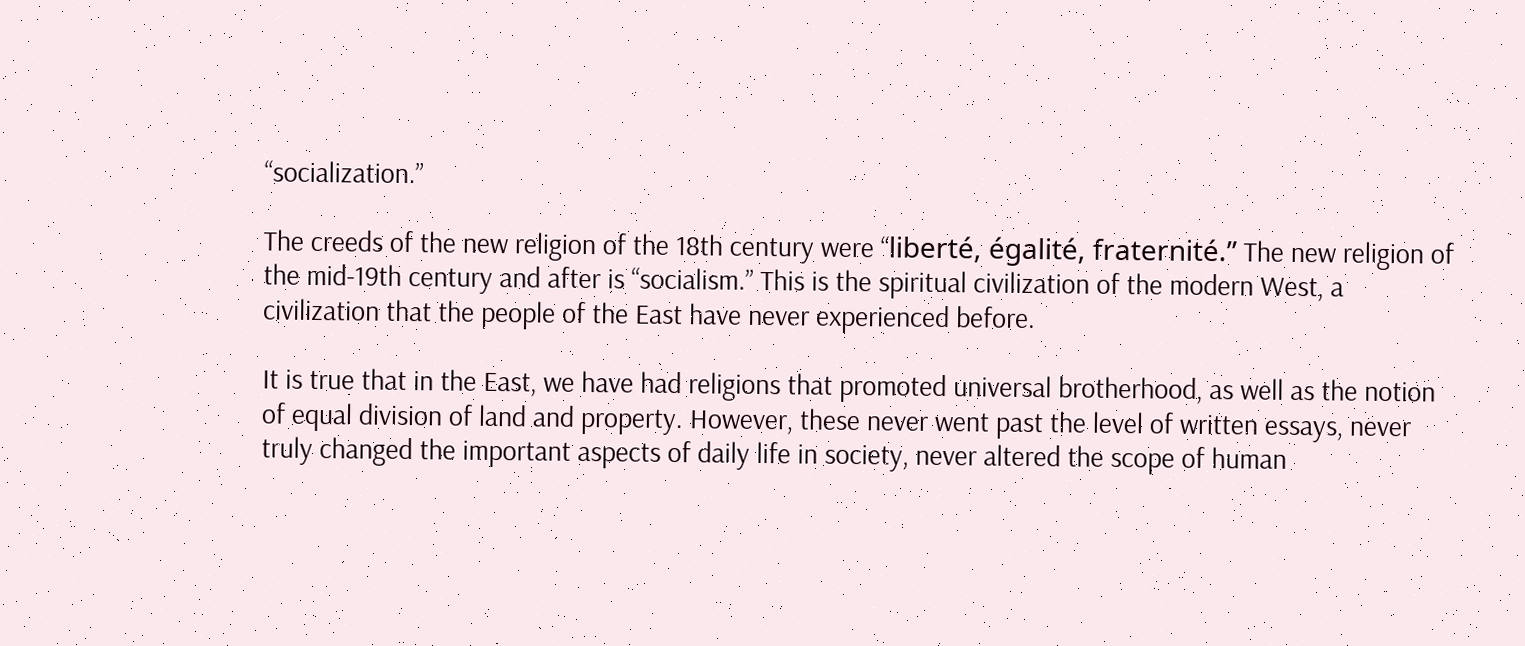“socialization.”

The creeds of the new religion of the 18th century were “liberté, égalité, fraternité.” The new religion of the mid-19th century and after is “socialism.” This is the spiritual civilization of the modern West, a civilization that the people of the East have never experienced before.

It is true that in the East, we have had religions that promoted universal brotherhood, as well as the notion of equal division of land and property. However, these never went past the level of written essays, never truly changed the important aspects of daily life in society, never altered the scope of human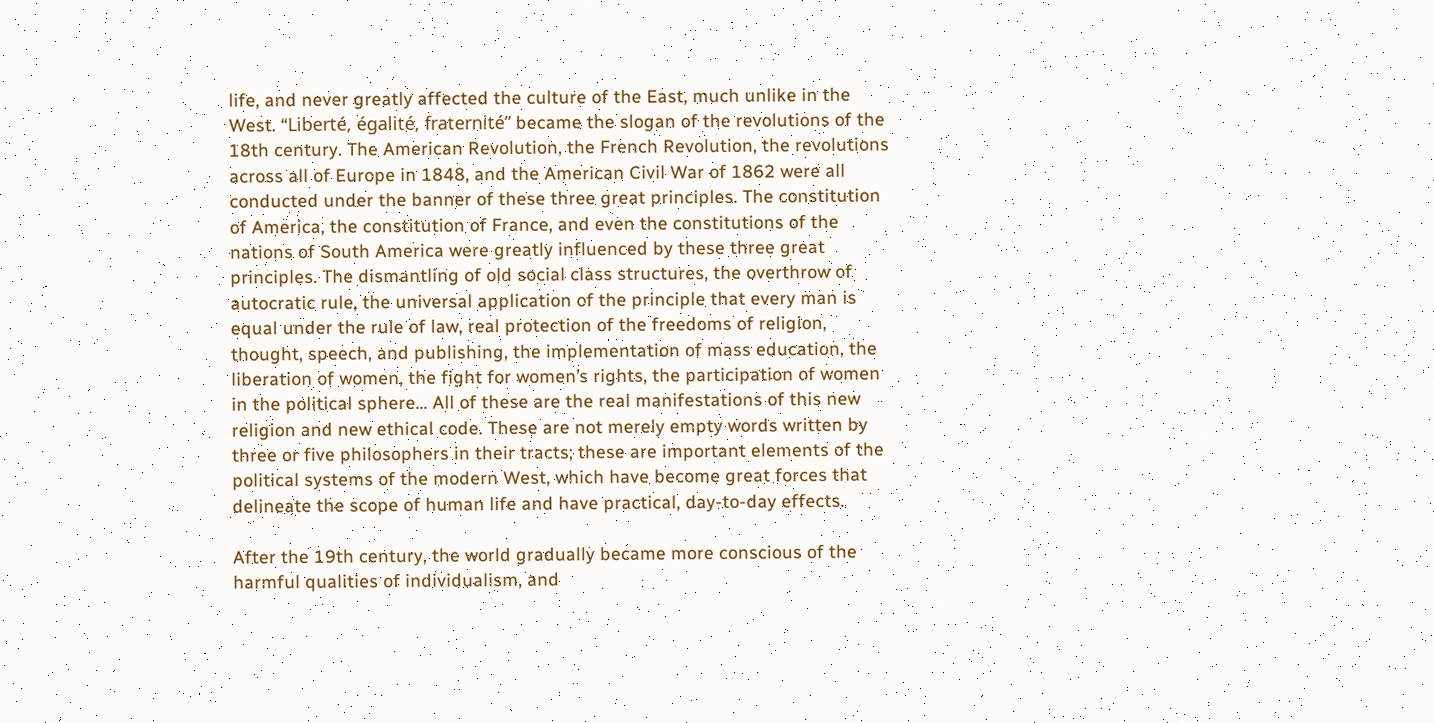life, and never greatly affected the culture of the East, much unlike in the West. “Liberté, égalité, fraternité” became the slogan of the revolutions of the 18th century. The American Revolution, the French Revolution, the revolutions across all of Europe in 1848, and the American Civil War of 1862 were all conducted under the banner of these three great principles. The constitution of America, the constitution of France, and even the constitutions of the nations of South America were greatly influenced by these three great principles. The dismantling of old social class structures, the overthrow of autocratic rule, the universal application of the principle that every man is equal under the rule of law, real protection of the freedoms of religion, thought, speech, and publishing, the implementation of mass education, the liberation of women, the fight for women’s rights, the participation of women in the political sphere… All of these are the real manifestations of this new religion and new ethical code. These are not merely empty words written by three or five philosophers in their tracts; these are important elements of the political systems of the modern West, which have become great forces that delineate the scope of human life and have practical, day-to-day effects.

After the 19th century, the world gradually became more conscious of the harmful qualities of individualism, and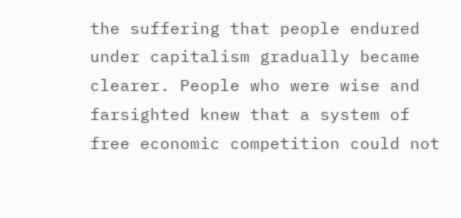the suffering that people endured under capitalism gradually became clearer. People who were wise and farsighted knew that a system of free economic competition could not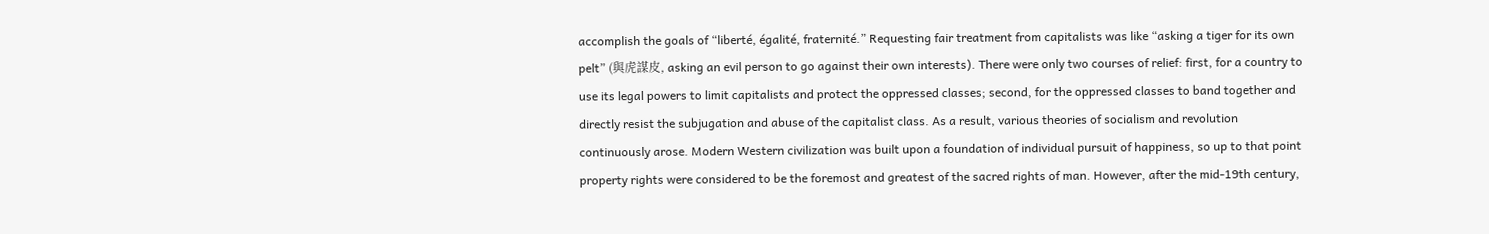accomplish the goals of “liberté, égalité, fraternité.” Requesting fair treatment from capitalists was like “asking a tiger for its own pelt” (與虎謀皮, asking an evil person to go against their own interests). There were only two courses of relief: first, for a country to use its legal powers to limit capitalists and protect the oppressed classes; second, for the oppressed classes to band together and directly resist the subjugation and abuse of the capitalist class. As a result, various theories of socialism and revolution continuously arose. Modern Western civilization was built upon a foundation of individual pursuit of happiness, so up to that point property rights were considered to be the foremost and greatest of the sacred rights of man. However, after the mid-19th century,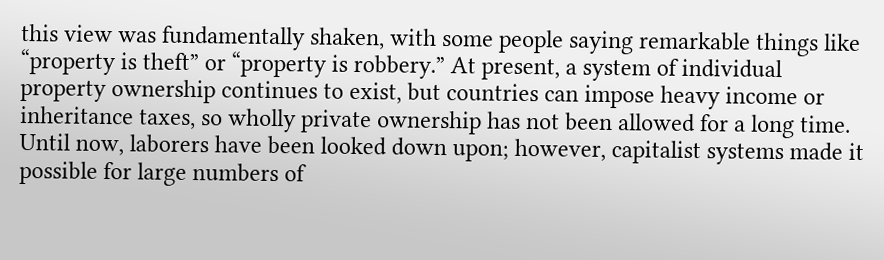this view was fundamentally shaken, with some people saying remarkable things like “property is theft” or “property is robbery.” At present, a system of individual property ownership continues to exist, but countries can impose heavy income or inheritance taxes, so wholly private ownership has not been allowed for a long time. Until now, laborers have been looked down upon; however, capitalist systems made it possible for large numbers of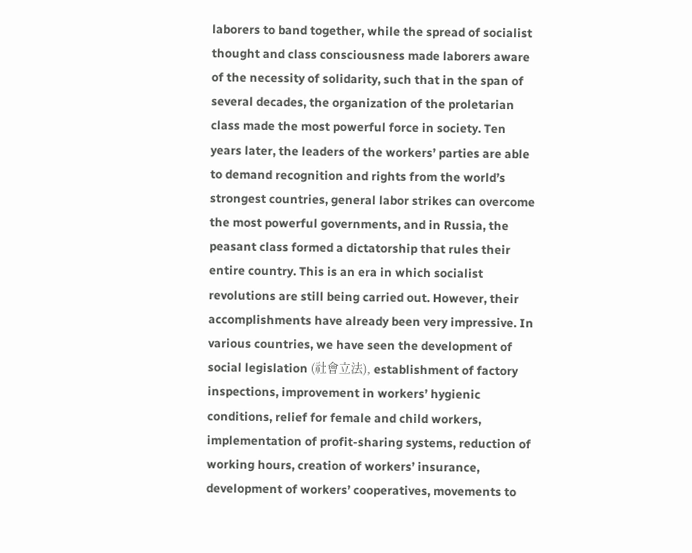laborers to band together, while the spread of socialist thought and class consciousness made laborers aware of the necessity of solidarity, such that in the span of several decades, the organization of the proletarian class made the most powerful force in society. Ten years later, the leaders of the workers’ parties are able to demand recognition and rights from the world’s strongest countries, general labor strikes can overcome the most powerful governments, and in Russia, the peasant class formed a dictatorship that rules their entire country. This is an era in which socialist revolutions are still being carried out. However, their accomplishments have already been very impressive. In various countries, we have seen the development of social legislation (社會立法), establishment of factory inspections, improvement in workers’ hygienic conditions, relief for female and child workers, implementation of profit-sharing systems, reduction of working hours, creation of workers’ insurance, development of workers’ cooperatives, movements to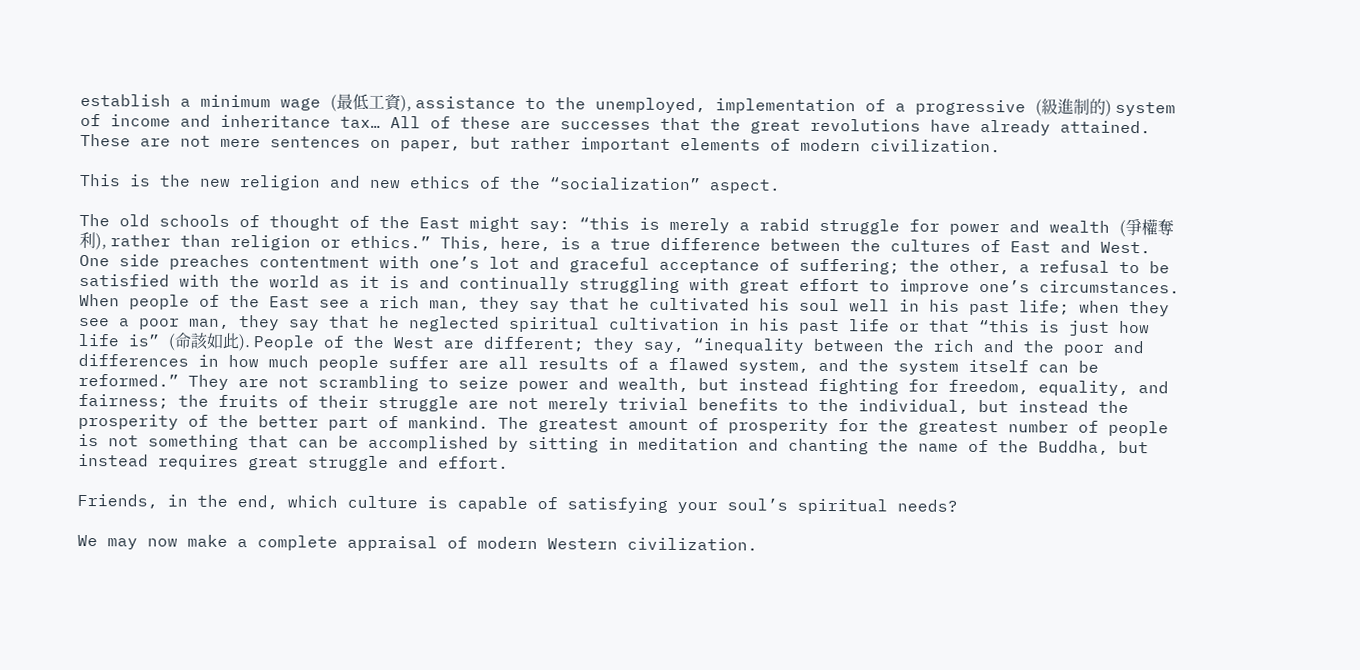establish a minimum wage (最低工資), assistance to the unemployed, implementation of a progressive (級進制的) system of income and inheritance tax… All of these are successes that the great revolutions have already attained. These are not mere sentences on paper, but rather important elements of modern civilization.

This is the new religion and new ethics of the “socialization” aspect.

The old schools of thought of the East might say: “this is merely a rabid struggle for power and wealth (爭權奪利), rather than religion or ethics.” This, here, is a true difference between the cultures of East and West. One side preaches contentment with one’s lot and graceful acceptance of suffering; the other, a refusal to be satisfied with the world as it is and continually struggling with great effort to improve one’s circumstances. When people of the East see a rich man, they say that he cultivated his soul well in his past life; when they see a poor man, they say that he neglected spiritual cultivation in his past life or that “this is just how life is” (命該如此). People of the West are different; they say, “inequality between the rich and the poor and differences in how much people suffer are all results of a flawed system, and the system itself can be reformed.” They are not scrambling to seize power and wealth, but instead fighting for freedom, equality, and fairness; the fruits of their struggle are not merely trivial benefits to the individual, but instead the prosperity of the better part of mankind. The greatest amount of prosperity for the greatest number of people is not something that can be accomplished by sitting in meditation and chanting the name of the Buddha, but instead requires great struggle and effort.

Friends, in the end, which culture is capable of satisfying your soul’s spiritual needs?

We may now make a complete appraisal of modern Western civilization.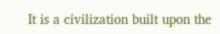It is a civilization built upon the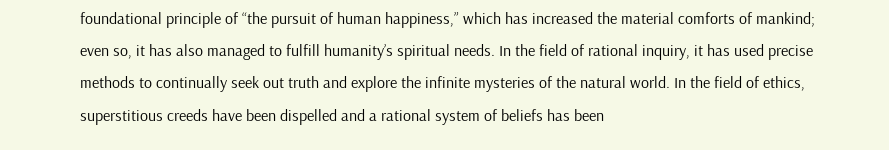foundational principle of “the pursuit of human happiness,” which has increased the material comforts of mankind; even so, it has also managed to fulfill humanity’s spiritual needs. In the field of rational inquiry, it has used precise methods to continually seek out truth and explore the infinite mysteries of the natural world. In the field of ethics, superstitious creeds have been dispelled and a rational system of beliefs has been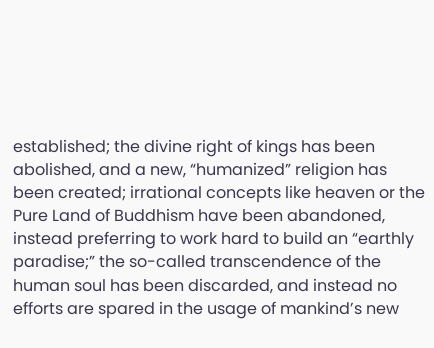established; the divine right of kings has been abolished, and a new, “humanized” religion has been created; irrational concepts like heaven or the Pure Land of Buddhism have been abandoned, instead preferring to work hard to build an “earthly paradise;” the so-called transcendence of the human soul has been discarded, and instead no efforts are spared in the usage of mankind’s new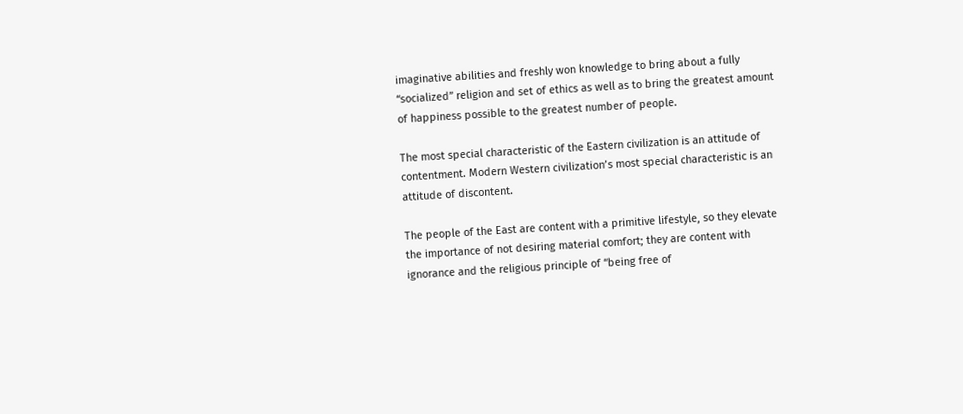imaginative abilities and freshly won knowledge to bring about a fully “socialized” religion and set of ethics as well as to bring the greatest amount of happiness possible to the greatest number of people.

The most special characteristic of the Eastern civilization is an attitude of contentment. Modern Western civilization’s most special characteristic is an attitude of discontent.

The people of the East are content with a primitive lifestyle, so they elevate the importance of not desiring material comfort; they are content with ignorance and the religious principle of “being free of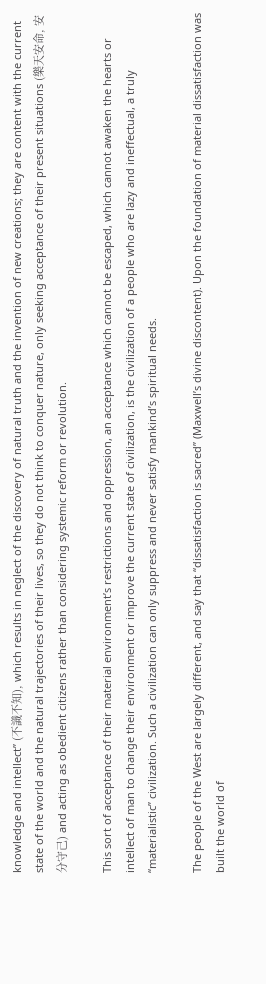knowledge and intellect” (不識不知), which results in neglect of the discovery of natural truth and the invention of new creations; they are content with the current state of the world and the natural trajectories of their lives, so they do not think to conquer nature, only seeking acceptance of their present situations (樂天安命, 安分守己) and acting as obedient citizens rather than considering systemic reform or revolution.

This sort of acceptance of their material environment’s restrictions and oppression, an acceptance which cannot be escaped, which cannot awaken the hearts or intellect of man to change their environment or improve the current state of civilization, is the civilization of a people who are lazy and ineffectual, a truly “materialistic” civilization. Such a civilization can only suppress and never satisfy mankind’s spiritual needs.

The people of the West are largely different, and say that “dissatisfaction is sacred” (Maxwell’s divine discontent). Upon the foundation of material dissatisfaction was built the world of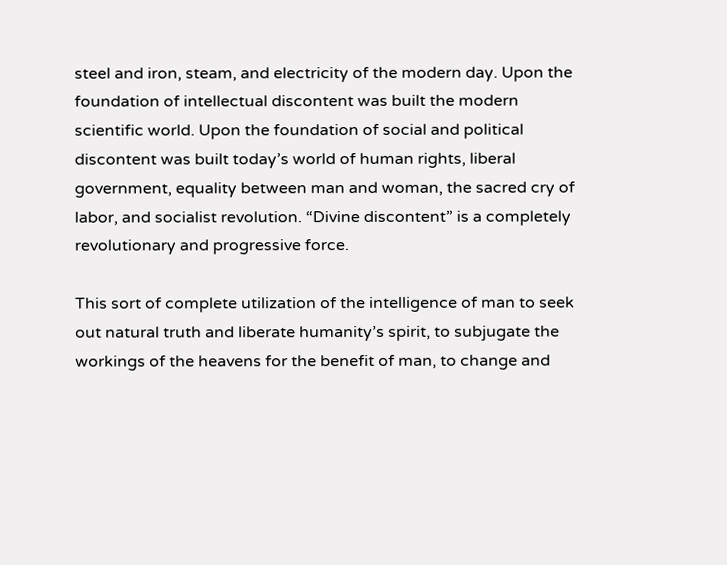steel and iron, steam, and electricity of the modern day. Upon the foundation of intellectual discontent was built the modern scientific world. Upon the foundation of social and political discontent was built today’s world of human rights, liberal government, equality between man and woman, the sacred cry of labor, and socialist revolution. “Divine discontent” is a completely revolutionary and progressive force.

This sort of complete utilization of the intelligence of man to seek out natural truth and liberate humanity’s spirit, to subjugate the workings of the heavens for the benefit of man, to change and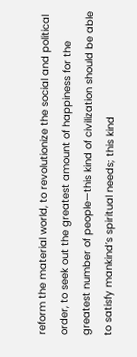reform the material world, to revolutionize the social and political order, to seek out the greatest amount of happiness for the greatest number of people—this kind of civilization should be able to satisfy mankind’s spiritual needs; this kind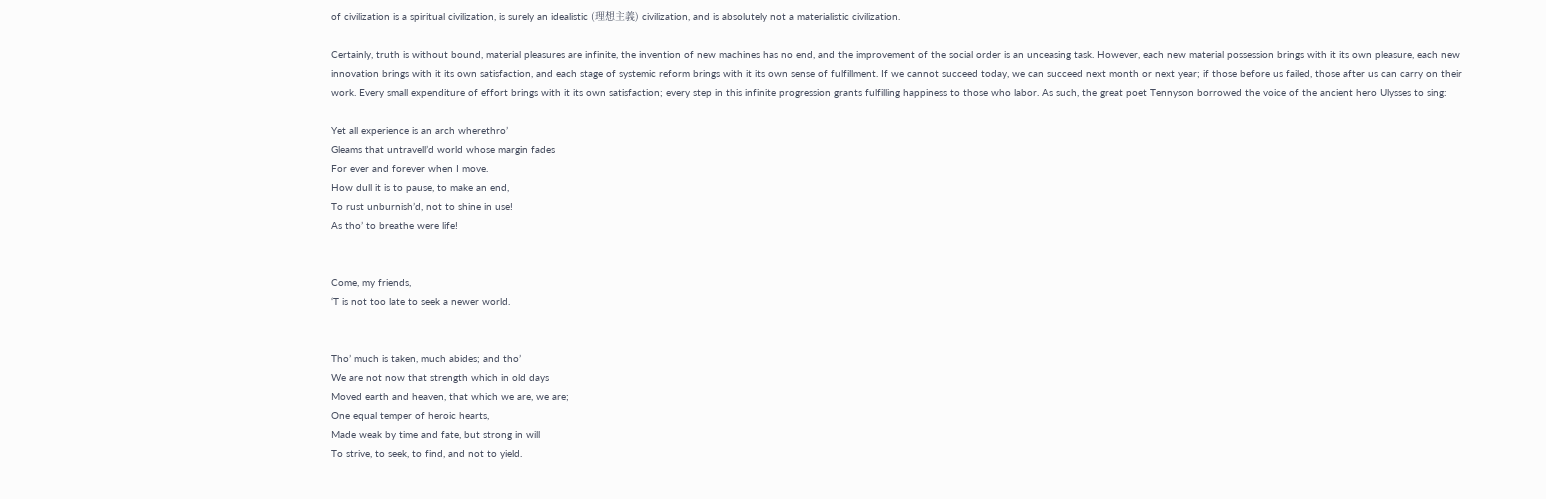of civilization is a spiritual civilization, is surely an idealistic (理想主義) civilization, and is absolutely not a materialistic civilization.

Certainly, truth is without bound, material pleasures are infinite, the invention of new machines has no end, and the improvement of the social order is an unceasing task. However, each new material possession brings with it its own pleasure, each new innovation brings with it its own satisfaction, and each stage of systemic reform brings with it its own sense of fulfillment. If we cannot succeed today, we can succeed next month or next year; if those before us failed, those after us can carry on their work. Every small expenditure of effort brings with it its own satisfaction; every step in this infinite progression grants fulfilling happiness to those who labor. As such, the great poet Tennyson borrowed the voice of the ancient hero Ulysses to sing:

Yet all experience is an arch wherethro’
Gleams that untravell’d world whose margin fades
For ever and forever when I move.
How dull it is to pause, to make an end,
To rust unburnish’d, not to shine in use!
As tho’ to breathe were life!


Come, my friends,
‘T is not too late to seek a newer world.


Tho’ much is taken, much abides; and tho’
We are not now that strength which in old days
Moved earth and heaven, that which we are, we are;
One equal temper of heroic hearts,
Made weak by time and fate, but strong in will
To strive, to seek, to find, and not to yield.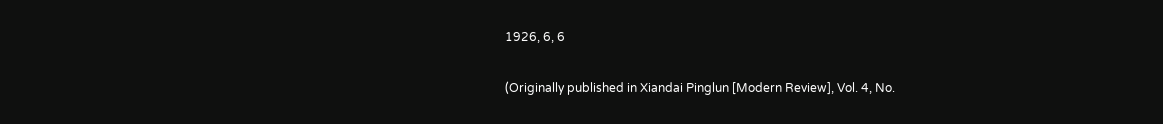1926, 6, 6

(Originally published in Xiandai Pinglun [Modern Review], Vol. 4, No.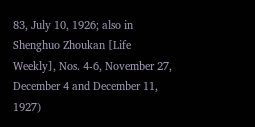83, July 10, 1926; also in Shenghuo Zhoukan [Life Weekly], Nos. 4-6, November 27, December 4 and December 11, 1927)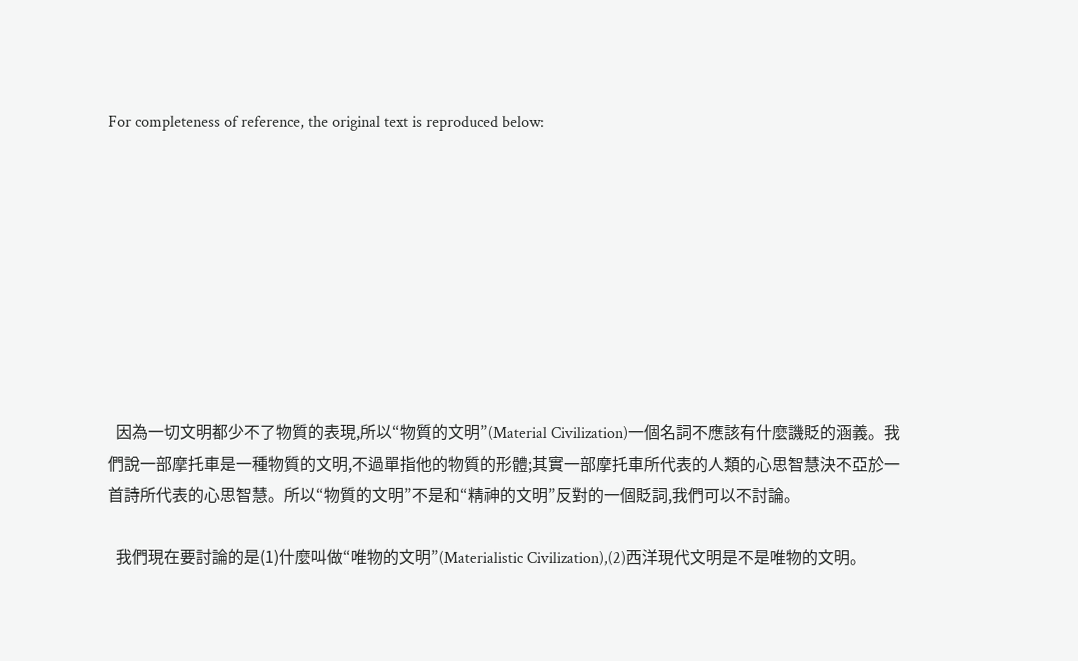For completeness of reference, the original text is reproduced below:









  因為一切文明都少不了物質的表現,所以“物質的文明”(Material Civilization)一個名詞不應該有什麼譏貶的涵義。我們說一部摩托車是一種物質的文明,不過單指他的物質的形體;其實一部摩托車所代表的人類的心思智慧決不亞於一首詩所代表的心思智慧。所以“物質的文明”不是和“精神的文明”反對的一個貶詞,我們可以不討論。

  我們現在要討論的是(1)什麼叫做“唯物的文明”(Materialistic Civilization),(2)西洋現代文明是不是唯物的文明。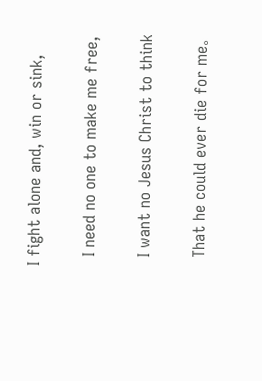I fight alone and, win or sink,

  I need no one to make me free,

  I want no Jesus Christ to think

  That he could ever die for me。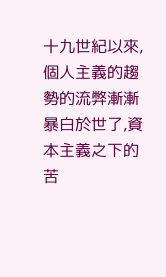十九世紀以來,個人主義的趨勢的流弊漸漸暴白於世了,資本主義之下的苦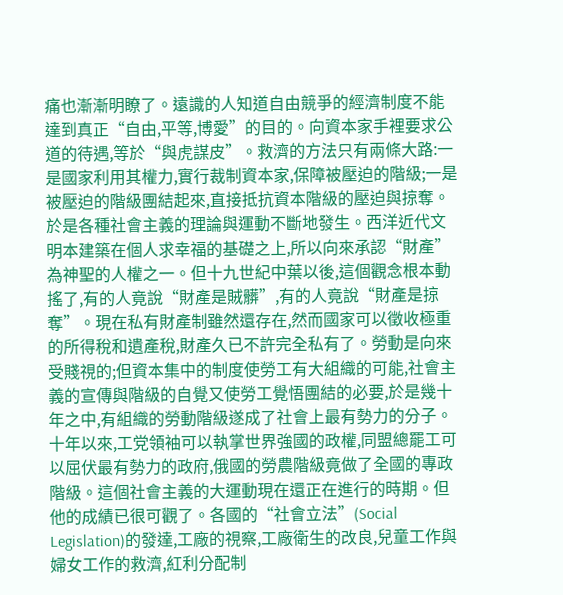痛也漸漸明瞭了。遠識的人知道自由競爭的經濟制度不能達到真正“自由,平等,博愛”的目的。向資本家手裡要求公道的待遇,等於“與虎謀皮”。救濟的方法只有兩條大路:一是國家利用其權力,實行裁制資本家,保障被壓迫的階級;一是被壓迫的階級團結起來,直接抵抗資本階級的壓迫與掠奪。於是各種社會主義的理論與運動不斷地發生。西洋近代文明本建築在個人求幸福的基礎之上,所以向來承認“財產”為神聖的人權之一。但十九世紀中葉以後,這個觀念根本動搖了,有的人竟說“財產是賊髒”,有的人竟說“財產是掠奪”。現在私有財產制雖然還存在,然而國家可以徵收極重的所得稅和遺產稅,財產久已不許完全私有了。勞動是向來受賤視的;但資本集中的制度使勞工有大組織的可能,社會主義的宣傳與階級的自覺又使勞工覺悟團結的必要,於是幾十年之中,有組織的勞動階級遂成了社會上最有勢力的分子。十年以來,工党領袖可以執掌世界強國的政權,同盟總罷工可以屈伏最有勢力的政府,俄國的勞農階級竟做了全國的專政階級。這個社會主義的大運動現在還正在進行的時期。但他的成績已很可觀了。各國的“社會立法”(Social Legislation)的發達,工廠的視察,工廠衛生的改良,兒童工作與婦女工作的救濟,紅利分配制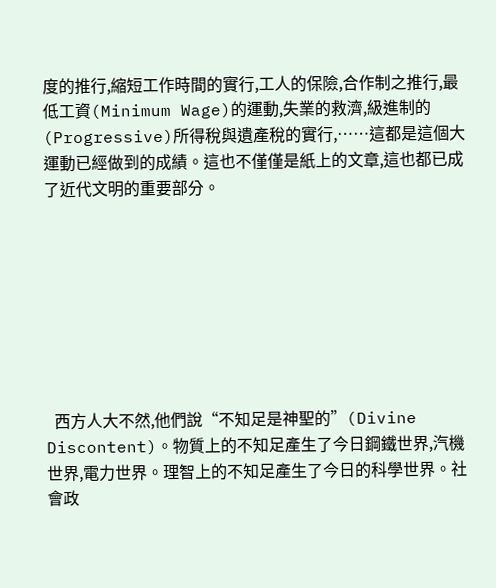度的推行,縮短工作時間的實行,工人的保險,合作制之推行,最低工資(Minimum Wage)的運動,失業的救濟,級進制的(Progressive)所得稅與遺產稅的實行,……這都是這個大運動已經做到的成績。這也不僅僅是紙上的文章,這也都已成了近代文明的重要部分。








  西方人大不然,他們說“不知足是神聖的”(Divine Discontent)。物質上的不知足產生了今日鋼鐵世界,汽機世界,電力世界。理智上的不知足產生了今日的科學世界。社會政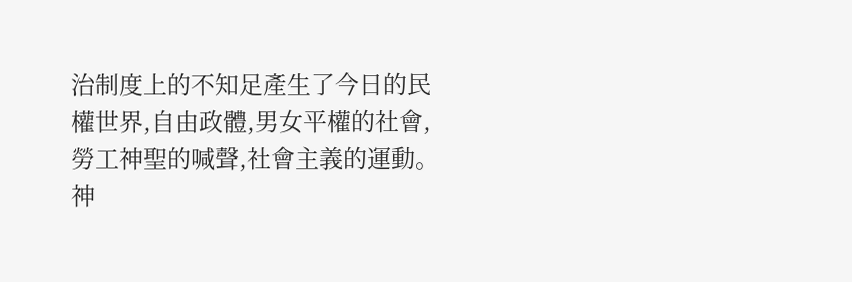治制度上的不知足產生了今日的民權世界,自由政體,男女平權的社會,勞工神聖的喊聲,社會主義的運動。神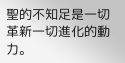聖的不知足是一切革新一切進化的動力。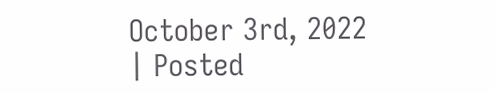October 3rd, 2022 | Posted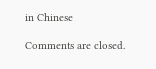in Chinese

Comments are closed.